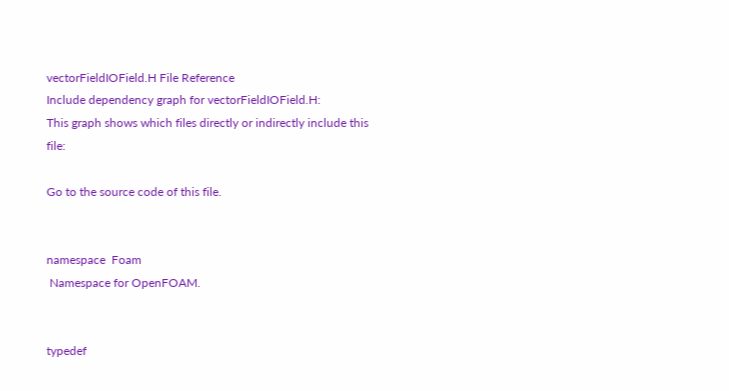vectorFieldIOField.H File Reference
Include dependency graph for vectorFieldIOField.H:
This graph shows which files directly or indirectly include this file:

Go to the source code of this file.


namespace  Foam
 Namespace for OpenFOAM.


typedef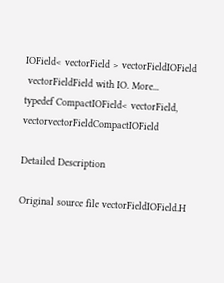IOField< vectorField > vectorFieldIOField
 vectorFieldField with IO. More...
typedef CompactIOField< vectorField, vectorvectorFieldCompactIOField

Detailed Description

Original source file vectorFieldIOField.H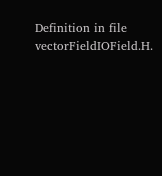Definition in file vectorFieldIOField.H.